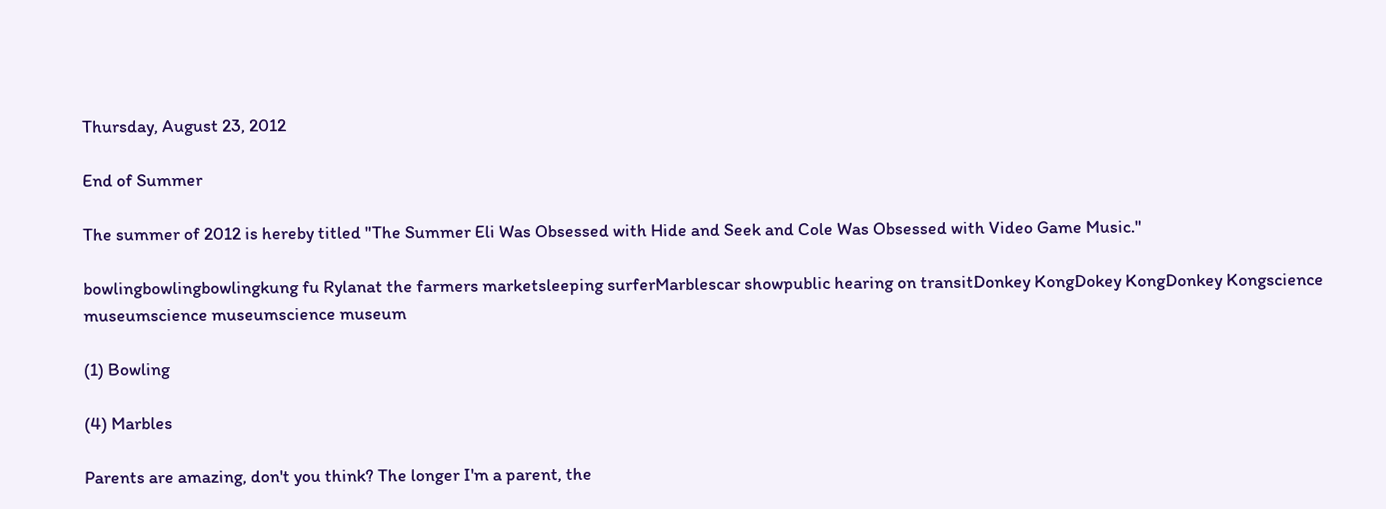Thursday, August 23, 2012

End of Summer

The summer of 2012 is hereby titled "The Summer Eli Was Obsessed with Hide and Seek and Cole Was Obsessed with Video Game Music."

bowlingbowlingbowlingkung fu Rylanat the farmers marketsleeping surferMarblescar showpublic hearing on transitDonkey KongDokey KongDonkey Kongscience museumscience museumscience museum

(1) Bowling

(4) Marbles

Parents are amazing, don't you think? The longer I'm a parent, the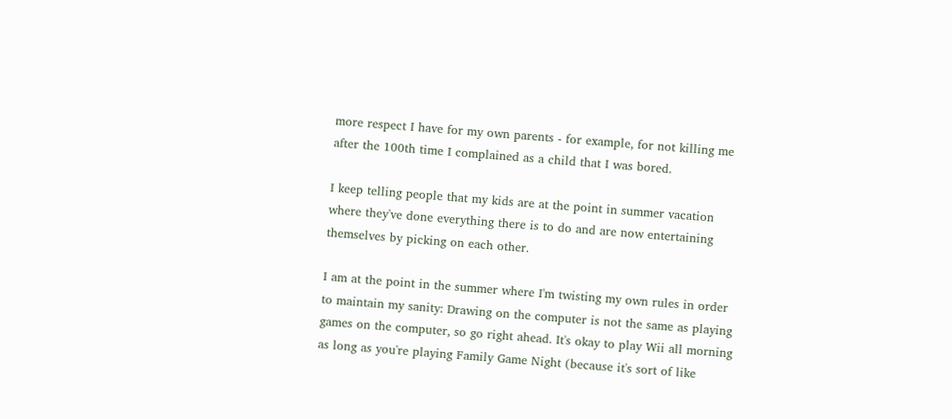more respect I have for my own parents - for example, for not killing me after the 100th time I complained as a child that I was bored.

I keep telling people that my kids are at the point in summer vacation where they've done everything there is to do and are now entertaining themselves by picking on each other.

I am at the point in the summer where I'm twisting my own rules in order to maintain my sanity: Drawing on the computer is not the same as playing games on the computer, so go right ahead. It's okay to play Wii all morning as long as you're playing Family Game Night (because it's sort of like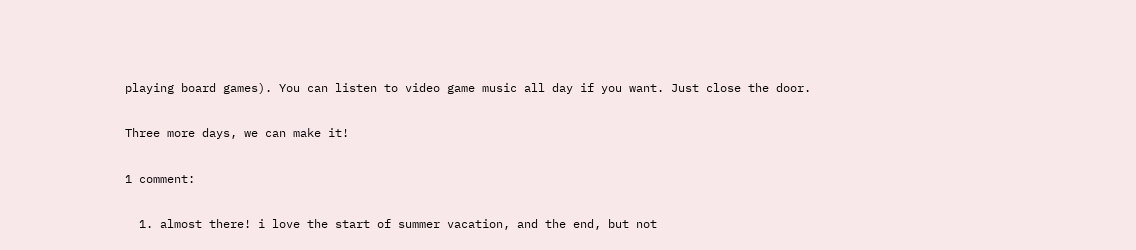playing board games). You can listen to video game music all day if you want. Just close the door.

Three more days, we can make it!

1 comment:

  1. almost there! i love the start of summer vacation, and the end, but not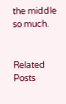the middle so much.


Related Posts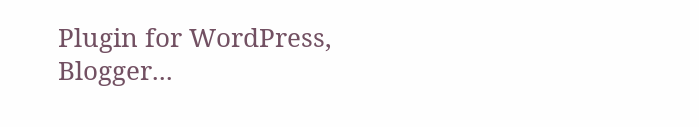Plugin for WordPress, Blogger...